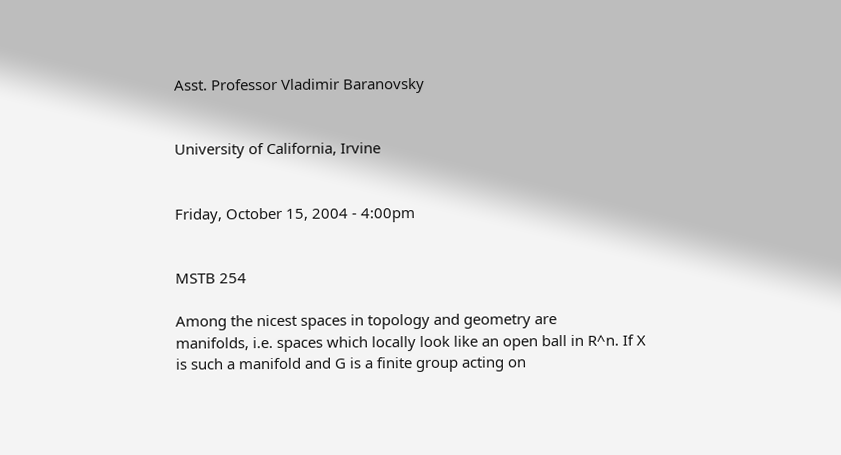Asst. Professor Vladimir Baranovsky


University of California, Irvine


Friday, October 15, 2004 - 4:00pm


MSTB 254

Among the nicest spaces in topology and geometry are
manifolds, i.e. spaces which locally look like an open ball in R^n. If X
is such a manifold and G is a finite group acting on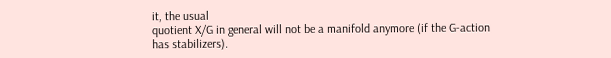it, the usual
quotient X/G in general will not be a manifold anymore (if the G-action
has stabilizers).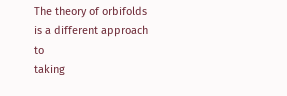The theory of orbifolds is a different approach to
taking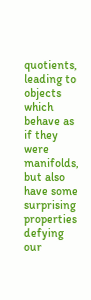quotients, leading to objects which behave as if they were
manifolds, but also have some surprising properties defying our